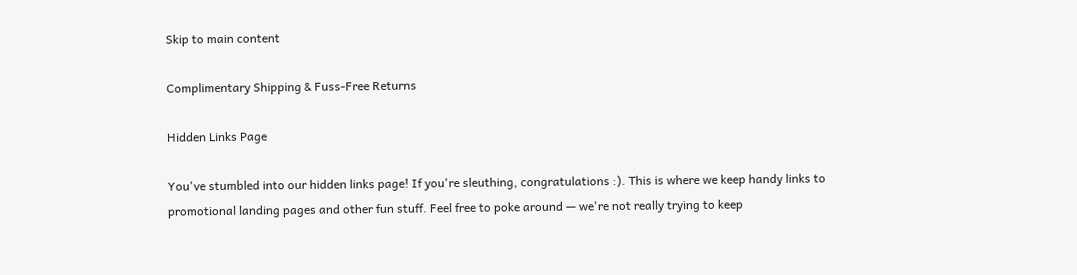Skip to main content

Complimentary Shipping & Fuss-Free Returns

Hidden Links Page

You've stumbled into our hidden links page! If you're sleuthing, congratulations :). This is where we keep handy links to promotional landing pages and other fun stuff. Feel free to poke around — we're not really trying to keep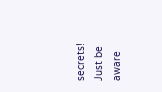secrets! Just be aware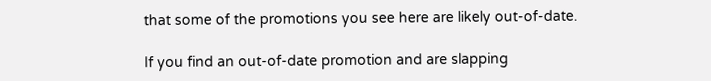that some of the promotions you see here are likely out-of-date.

If you find an out-of-date promotion and are slapping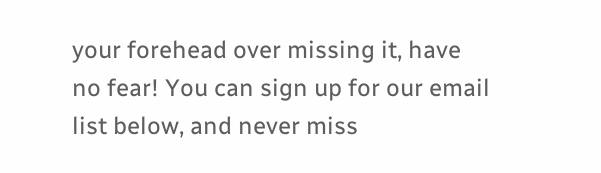your forehead over missing it, have no fear! You can sign up for our email list below, and never miss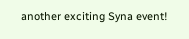another exciting Syna event!